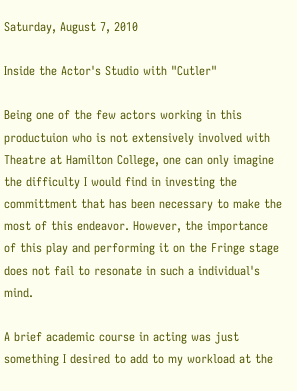Saturday, August 7, 2010

Inside the Actor's Studio with "Cutler"

Being one of the few actors working in this productuion who is not extensively involved with Theatre at Hamilton College, one can only imagine the difficulty I would find in investing the committment that has been necessary to make the most of this endeavor. However, the importance of this play and performing it on the Fringe stage does not fail to resonate in such a individual's mind.

A brief academic course in acting was just something I desired to add to my workload at the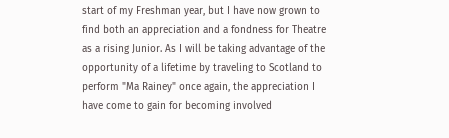start of my Freshman year, but I have now grown to find both an appreciation and a fondness for Theatre as a rising Junior. As I will be taking advantage of the opportunity of a lifetime by traveling to Scotland to perform "Ma Rainey" once again, the appreciation I have come to gain for becoming involved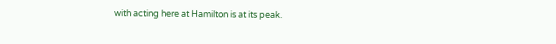with acting here at Hamilton is at its peak.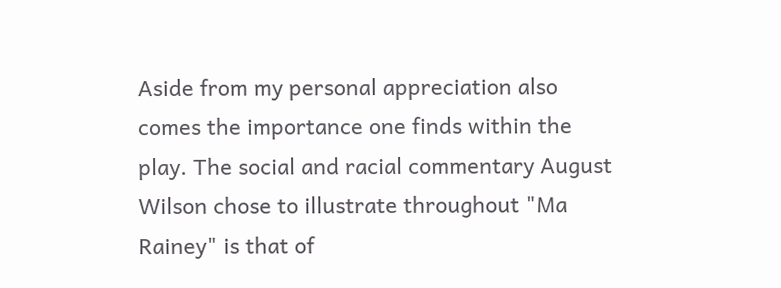Aside from my personal appreciation also comes the importance one finds within the play. The social and racial commentary August Wilson chose to illustrate throughout "Ma Rainey" is that of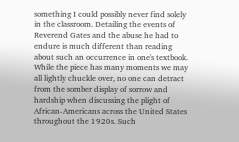something I could possibly never find solely in the classroom. Detailing the events of Reverend Gates and the abuse he had to endure is much different than reading about such an occurrence in one's textbook. While the piece has many moments we may all lightly chuckle over, no one can detract from the somber display of sorrow and hardship when discussing the plight of African-Americans across the United States throughout the 1920s. Such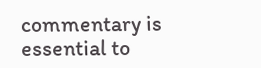commentary is essential to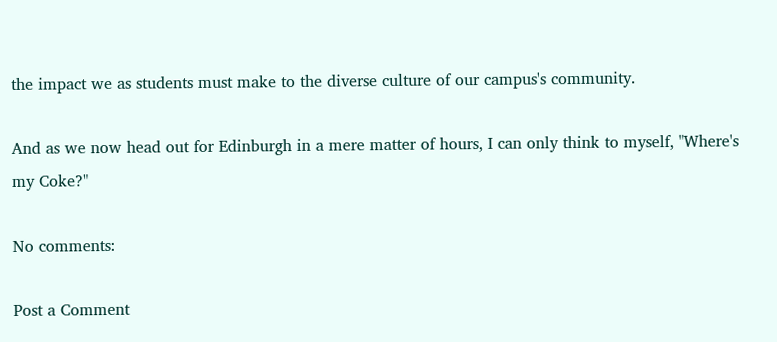the impact we as students must make to the diverse culture of our campus's community.

And as we now head out for Edinburgh in a mere matter of hours, I can only think to myself, "Where's my Coke?"

No comments:

Post a Comment